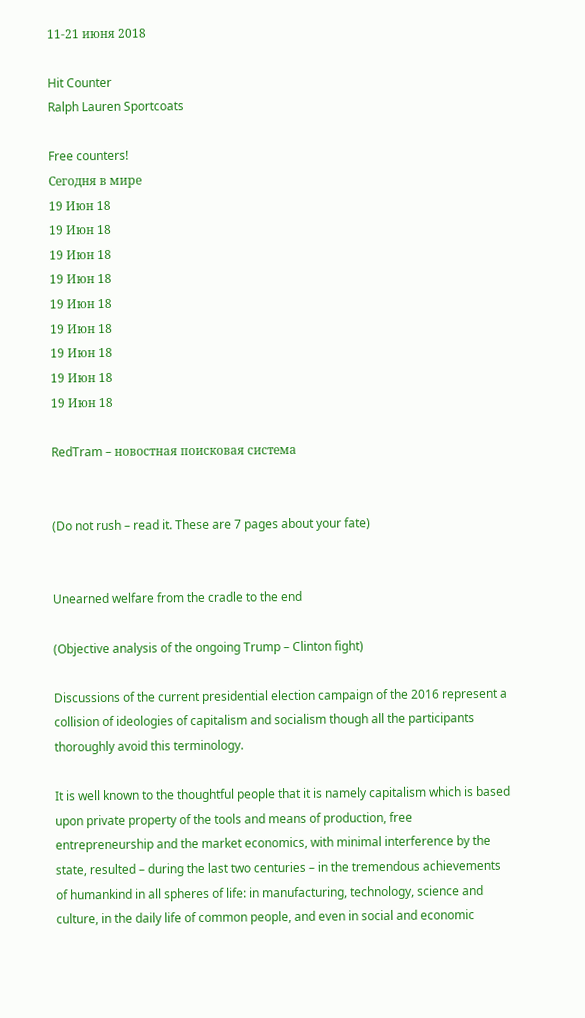11-21 июня 2018

Hit Counter
Ralph Lauren Sportcoats

Free counters!
Сегодня в мире
19 Июн 18
19 Июн 18
19 Июн 18
19 Июн 18
19 Июн 18
19 Июн 18
19 Июн 18
19 Июн 18
19 Июн 18

RedTram – новостная поисковая система


(Do not rush – read it. These are 7 pages about your fate)


Unearned welfare from the cradle to the end

(Objective analysis of the ongoing Trump – Clinton fight)

Discussions of the current presidential election campaign of the 2016 represent a collision of ideologies of capitalism and socialism though all the participants thoroughly avoid this terminology.

It is well known to the thoughtful people that it is namely capitalism which is based upon private property of the tools and means of production, free entrepreneurship and the market economics, with minimal interference by the state, resulted – during the last two centuries – in the tremendous achievements of humankind in all spheres of life: in manufacturing, technology, science and culture, in the daily life of common people, and even in social and economic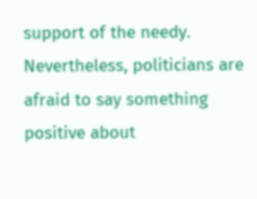support of the needy. Nevertheless, politicians are afraid to say something positive about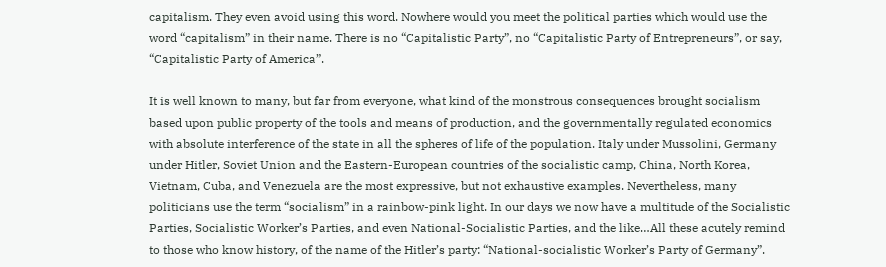capitalism. They even avoid using this word. Nowhere would you meet the political parties which would use the word “capitalism” in their name. There is no “Capitalistic Party”, no “Capitalistic Party of Entrepreneurs”, or say, “Capitalistic Party of America”.

It is well known to many, but far from everyone, what kind of the monstrous consequences brought socialism based upon public property of the tools and means of production, and the governmentally regulated economics with absolute interference of the state in all the spheres of life of the population. Italy under Mussolini, Germany under Hitler, Soviet Union and the Eastern-European countries of the socialistic camp, China, North Korea, Vietnam, Cuba, and Venezuela are the most expressive, but not exhaustive examples. Nevertheless, many politicians use the term “socialism” in a rainbow-pink light. In our days we now have a multitude of the Socialistic Parties, Socialistic Worker’s Parties, and even National-Socialistic Parties, and the like…All these acutely remind to those who know history, of the name of the Hitler’s party: “National-socialistic Worker’s Party of Germany”.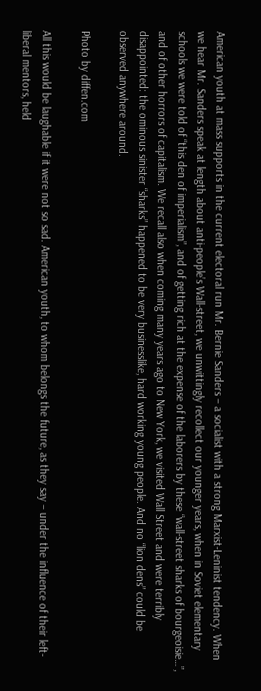American youth at mass supports in the current electoral run Mr. Bernie Sanders – a socialist with a strong Marxist-Leninist tendency. When we hear Mr. Sanders speak at length about anti-people’s Wall-street, we unwittingly recollect our younger years, when in Soviet elementary schools we were told of “this den of imperialism”, and of getting rich at the expense of the laborers by these “wall-street sharks of bourgeoisie…”, and of other horrors of capitalism. We recall also when coming many years ago to New York, we visited Wall Street and were terribly disappointed: the ominous sinister “sharks” happened to be very businesslike, hard working young people. And no “lion dens” could be observed anywhere around.

Photo by diffen.com

All this would be laughable if it were not so sad. American youth, to whom belongs the future, as they say – under the influence of their left-liberal mentors, held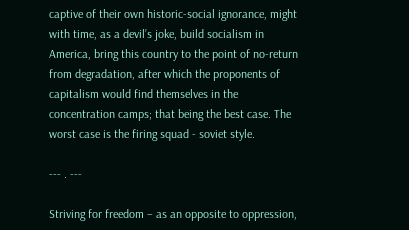captive of their own historic-social ignorance, might with time, as a devil’s joke, build socialism in America, bring this country to the point of no-return from degradation, after which the proponents of capitalism would find themselves in the concentration camps; that being the best case. The worst case is the firing squad - soviet style.

--- . ---

Striving for freedom – as an opposite to oppression,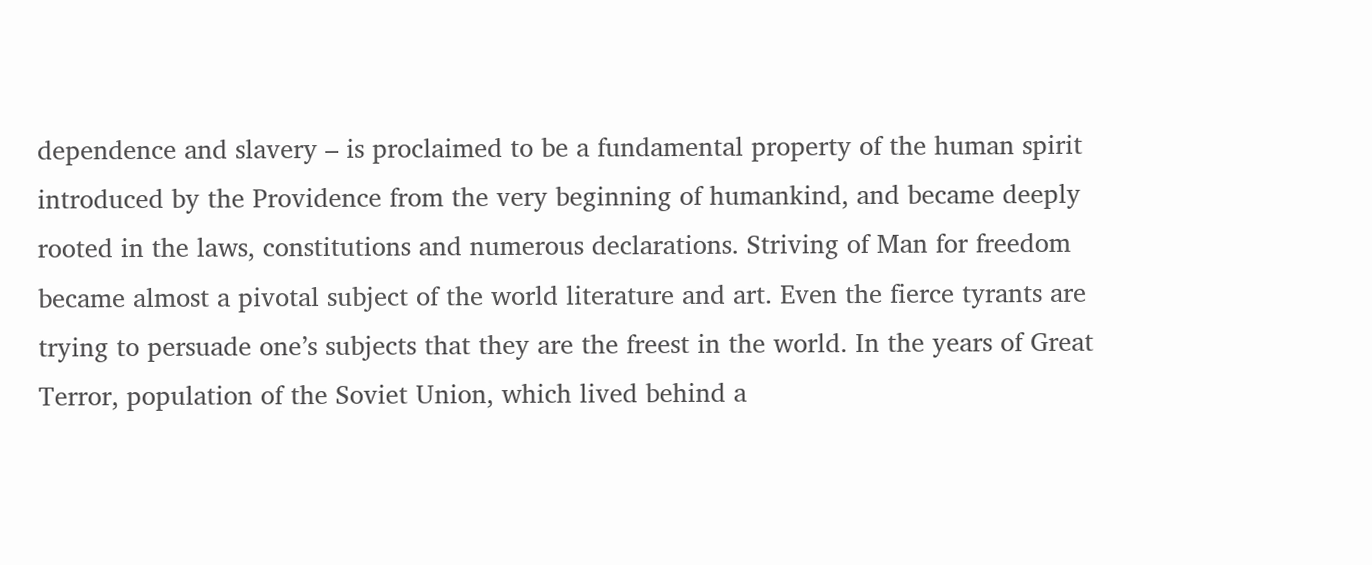dependence and slavery – is proclaimed to be a fundamental property of the human spirit introduced by the Providence from the very beginning of humankind, and became deeply rooted in the laws, constitutions and numerous declarations. Striving of Man for freedom became almost a pivotal subject of the world literature and art. Even the fierce tyrants are trying to persuade one’s subjects that they are the freest in the world. In the years of Great Terror, population of the Soviet Union, which lived behind a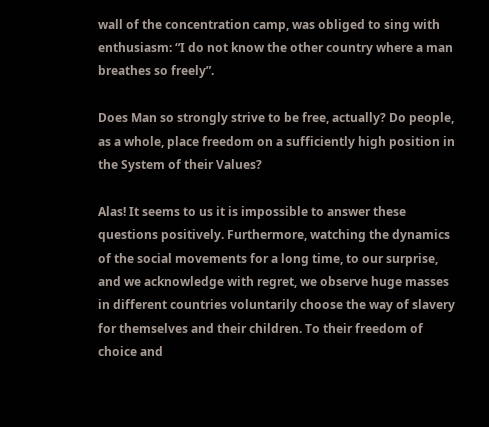wall of the concentration camp, was obliged to sing with enthusiasm: “I do not know the other country where a man breathes so freely”.

Does Man so strongly strive to be free, actually? Do people, as a whole, place freedom on a sufficiently high position in the System of their Values?

Alas! It seems to us it is impossible to answer these questions positively. Furthermore, watching the dynamics of the social movements for a long time, to our surprise, and we acknowledge with regret, we observe huge masses in different countries voluntarily choose the way of slavery for themselves and their children. To their freedom of choice and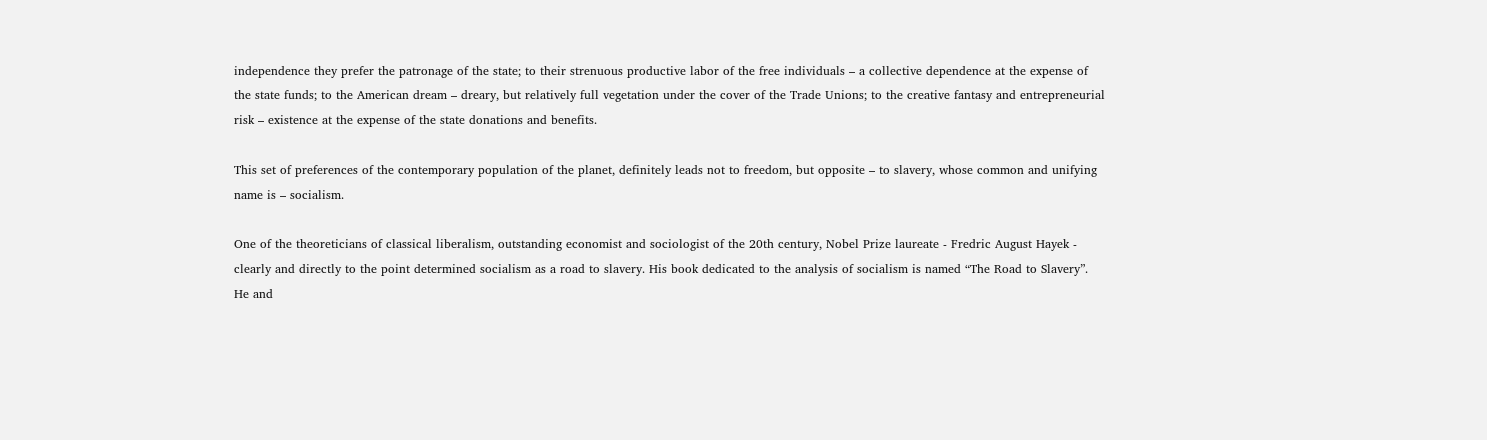independence they prefer the patronage of the state; to their strenuous productive labor of the free individuals – a collective dependence at the expense of the state funds; to the American dream – dreary, but relatively full vegetation under the cover of the Trade Unions; to the creative fantasy and entrepreneurial risk – existence at the expense of the state donations and benefits.

This set of preferences of the contemporary population of the planet, definitely leads not to freedom, but opposite – to slavery, whose common and unifying name is – socialism.

One of the theoreticians of classical liberalism, outstanding economist and sociologist of the 20th century, Nobel Prize laureate - Fredric August Hayek - clearly and directly to the point determined socialism as a road to slavery. His book dedicated to the analysis of socialism is named “The Road to Slavery”. He and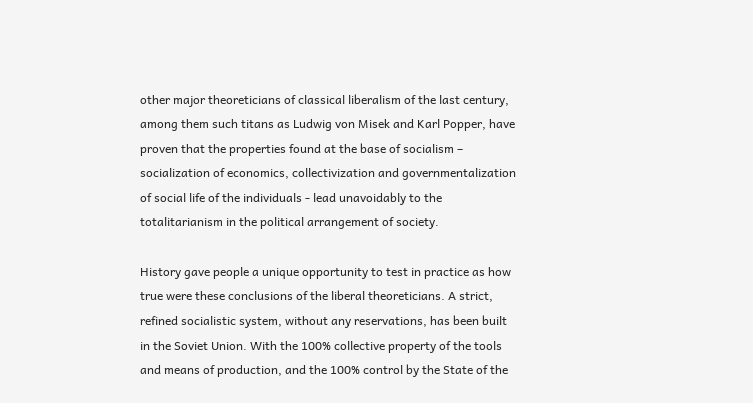other major theoreticians of classical liberalism of the last century, among them such titans as Ludwig von Misek and Karl Popper, have proven that the properties found at the base of socialism – socialization of economics, collectivization and governmentalization of social life of the individuals - lead unavoidably to the totalitarianism in the political arrangement of society.

History gave people a unique opportunity to test in practice as how true were these conclusions of the liberal theoreticians. A strict, refined socialistic system, without any reservations, has been built in the Soviet Union. With the 100% collective property of the tools and means of production, and the 100% control by the State of the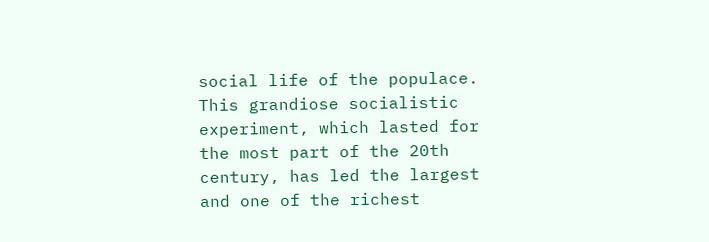social life of the populace. This grandiose socialistic experiment, which lasted for the most part of the 20th century, has led the largest and one of the richest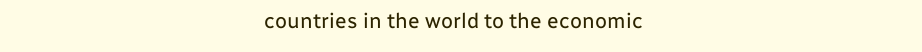countries in the world to the economic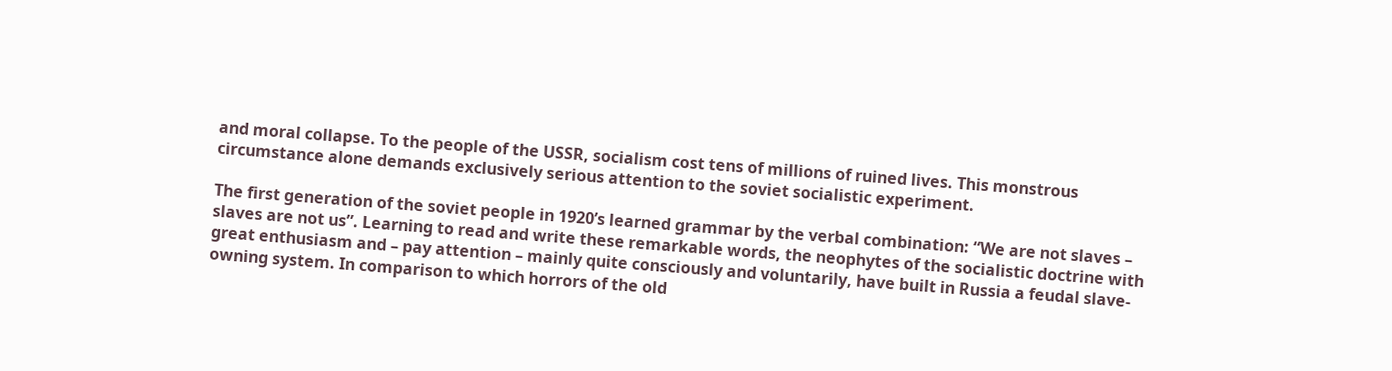and moral collapse. To the people of the USSR, socialism cost tens of millions of ruined lives. This monstrous circumstance alone demands exclusively serious attention to the soviet socialistic experiment.

The first generation of the soviet people in 1920’s learned grammar by the verbal combination: “We are not slaves – slaves are not us”. Learning to read and write these remarkable words, the neophytes of the socialistic doctrine with great enthusiasm and – pay attention – mainly quite consciously and voluntarily, have built in Russia a feudal slave-owning system. In comparison to which horrors of the old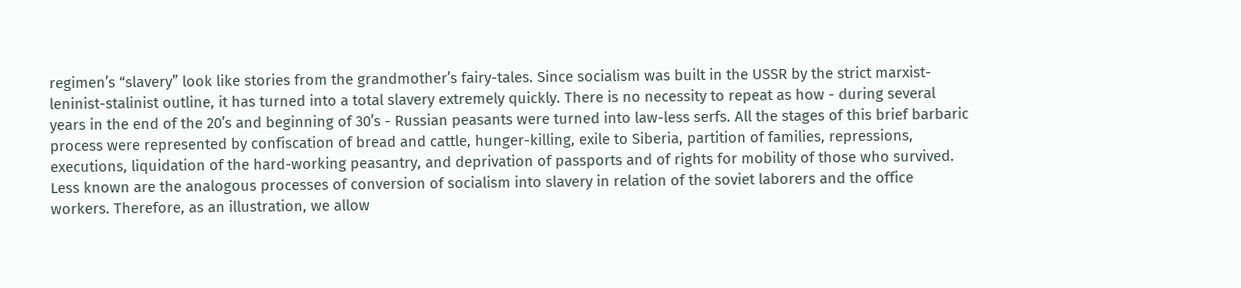regimen’s “slavery” look like stories from the grandmother’s fairy-tales. Since socialism was built in the USSR by the strict marxist-leninist-stalinist outline, it has turned into a total slavery extremely quickly. There is no necessity to repeat as how - during several years in the end of the 20’s and beginning of 30’s - Russian peasants were turned into law-less serfs. All the stages of this brief barbaric process were represented by confiscation of bread and cattle, hunger-killing, exile to Siberia, partition of families, repressions, executions, liquidation of the hard-working peasantry, and deprivation of passports and of rights for mobility of those who survived. Less known are the analogous processes of conversion of socialism into slavery in relation of the soviet laborers and the office workers. Therefore, as an illustration, we allow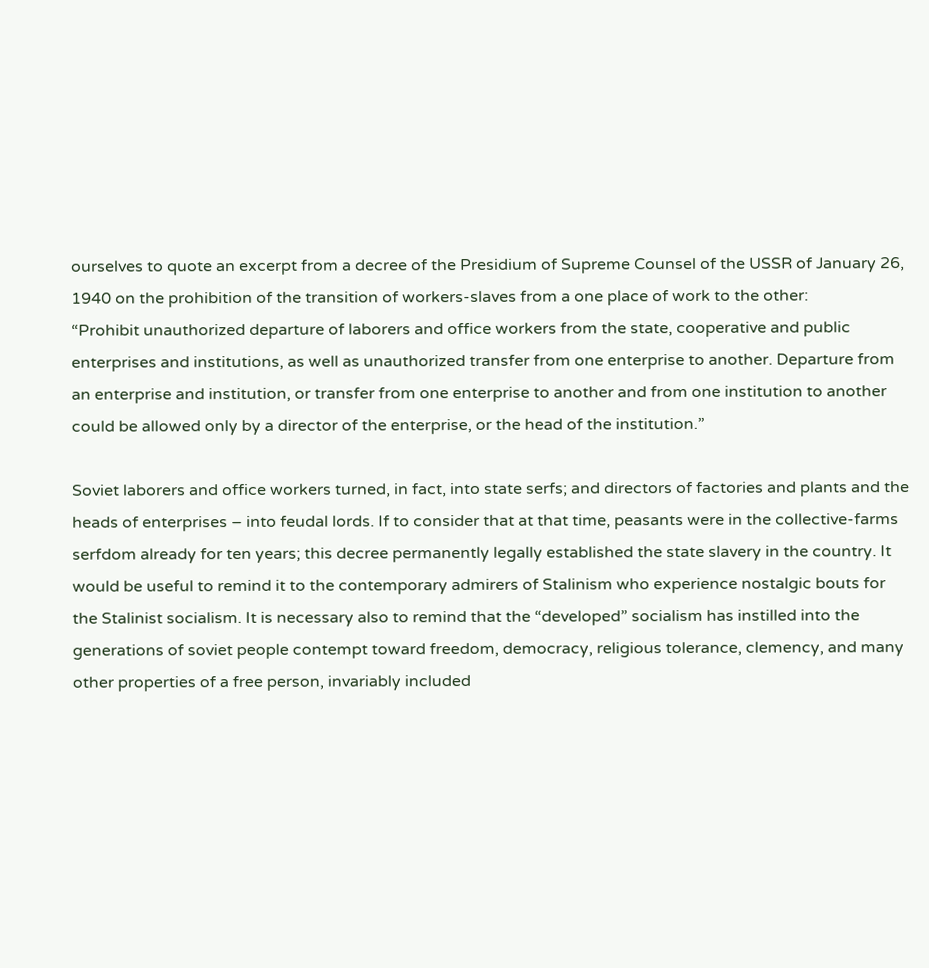ourselves to quote an excerpt from a decree of the Presidium of Supreme Counsel of the USSR of January 26, 1940 on the prohibition of the transition of workers-slaves from a one place of work to the other:
“Prohibit unauthorized departure of laborers and office workers from the state, cooperative and public enterprises and institutions, as well as unauthorized transfer from one enterprise to another. Departure from an enterprise and institution, or transfer from one enterprise to another and from one institution to another could be allowed only by a director of the enterprise, or the head of the institution.”

Soviet laborers and office workers turned, in fact, into state serfs; and directors of factories and plants and the heads of enterprises – into feudal lords. If to consider that at that time, peasants were in the collective-farms serfdom already for ten years; this decree permanently legally established the state slavery in the country. It would be useful to remind it to the contemporary admirers of Stalinism who experience nostalgic bouts for the Stalinist socialism. It is necessary also to remind that the “developed” socialism has instilled into the generations of soviet people contempt toward freedom, democracy, religious tolerance, clemency, and many other properties of a free person, invariably included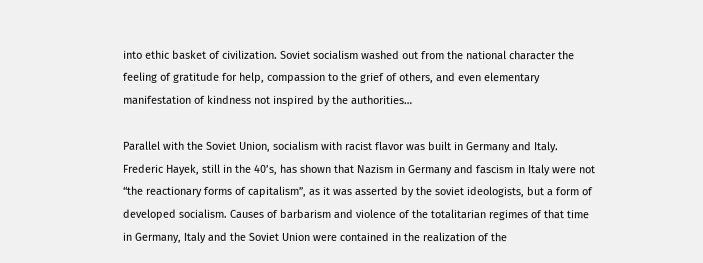into ethic basket of civilization. Soviet socialism washed out from the national character the feeling of gratitude for help, compassion to the grief of others, and even elementary manifestation of kindness not inspired by the authorities…

Parallel with the Soviet Union, socialism with racist flavor was built in Germany and Italy. Frederic Hayek, still in the 40’s, has shown that Nazism in Germany and fascism in Italy were not “the reactionary forms of capitalism”, as it was asserted by the soviet ideologists, but a form of developed socialism. Causes of barbarism and violence of the totalitarian regimes of that time in Germany, Italy and the Soviet Union were contained in the realization of the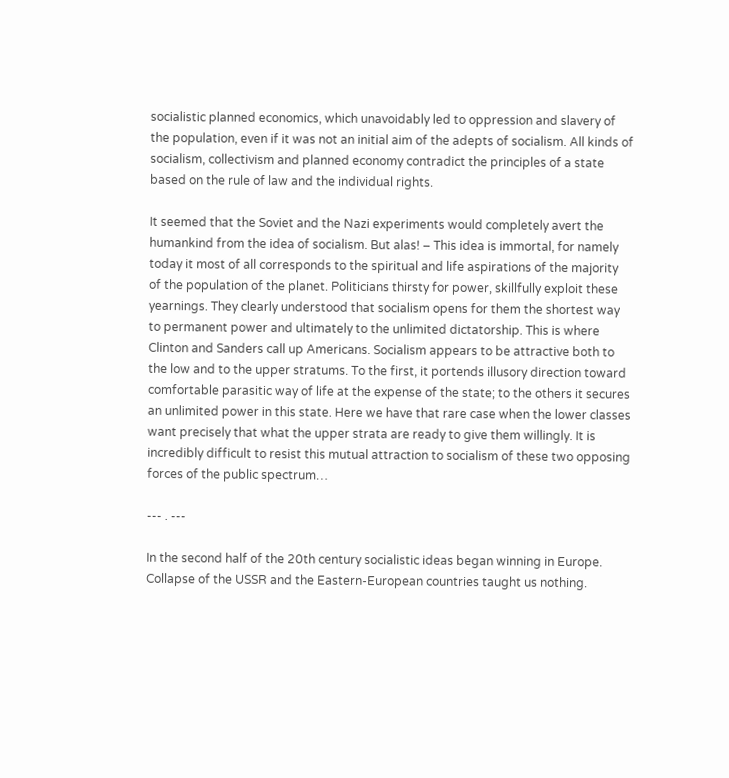socialistic planned economics, which unavoidably led to oppression and slavery of the population, even if it was not an initial aim of the adepts of socialism. All kinds of socialism, collectivism and planned economy contradict the principles of a state based on the rule of law and the individual rights.

It seemed that the Soviet and the Nazi experiments would completely avert the humankind from the idea of socialism. But alas! – This idea is immortal, for namely today it most of all corresponds to the spiritual and life aspirations of the majority of the population of the planet. Politicians thirsty for power, skillfully exploit these yearnings. They clearly understood that socialism opens for them the shortest way to permanent power and ultimately to the unlimited dictatorship. This is where Clinton and Sanders call up Americans. Socialism appears to be attractive both to the low and to the upper stratums. To the first, it portends illusory direction toward comfortable parasitic way of life at the expense of the state; to the others it secures an unlimited power in this state. Here we have that rare case when the lower classes want precisely that what the upper strata are ready to give them willingly. It is incredibly difficult to resist this mutual attraction to socialism of these two opposing forces of the public spectrum…

--- . ---

In the second half of the 20th century socialistic ideas began winning in Europe. Collapse of the USSR and the Eastern-European countries taught us nothing.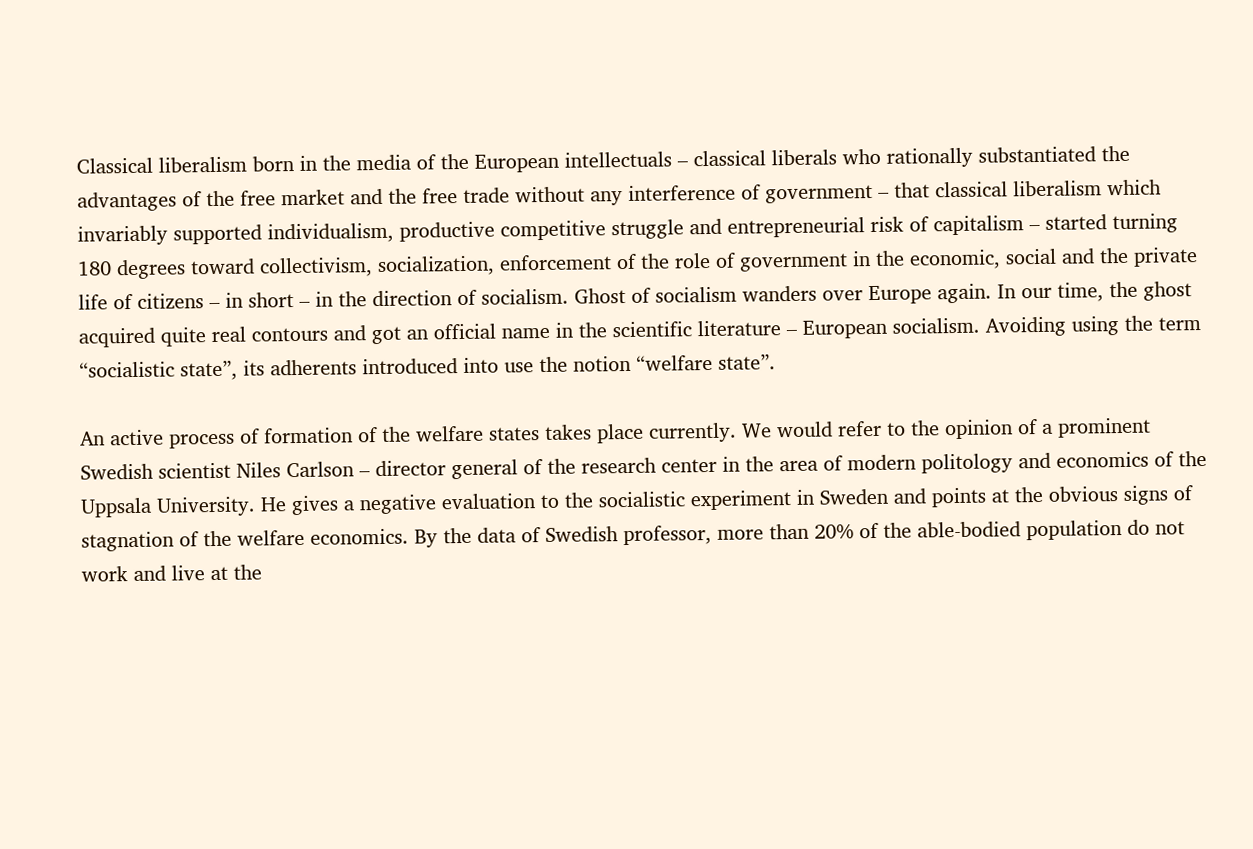Classical liberalism born in the media of the European intellectuals – classical liberals who rationally substantiated the advantages of the free market and the free trade without any interference of government – that classical liberalism which invariably supported individualism, productive competitive struggle and entrepreneurial risk of capitalism – started turning 180 degrees toward collectivism, socialization, enforcement of the role of government in the economic, social and the private life of citizens – in short – in the direction of socialism. Ghost of socialism wanders over Europe again. In our time, the ghost acquired quite real contours and got an official name in the scientific literature – European socialism. Avoiding using the term “socialistic state”, its adherents introduced into use the notion “welfare state”.

An active process of formation of the welfare states takes place currently. We would refer to the opinion of a prominent Swedish scientist Niles Carlson – director general of the research center in the area of modern politology and economics of the Uppsala University. He gives a negative evaluation to the socialistic experiment in Sweden and points at the obvious signs of stagnation of the welfare economics. By the data of Swedish professor, more than 20% of the able-bodied population do not work and live at the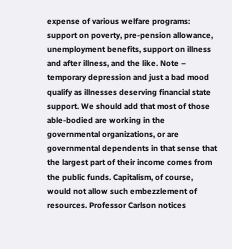expense of various welfare programs: support on poverty, pre-pension allowance, unemployment benefits, support on illness and after illness, and the like. Note – temporary depression and just a bad mood qualify as illnesses deserving financial state support. We should add that most of those able-bodied are working in the governmental organizations, or are governmental dependents in that sense that the largest part of their income comes from the public funds. Capitalism, of course, would not allow such embezzlement of resources. Professor Carlson notices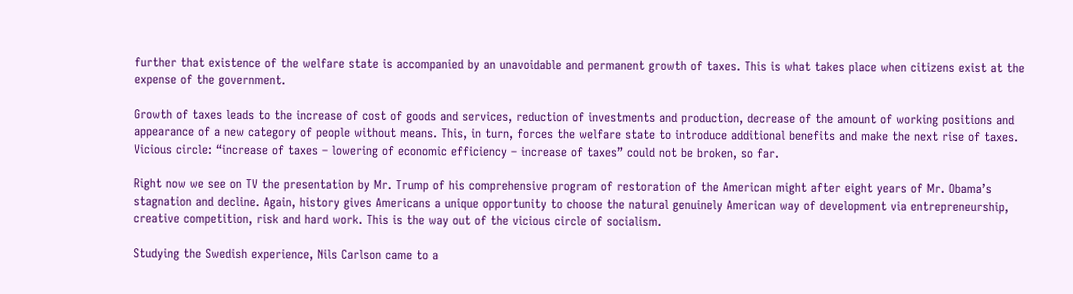further that existence of the welfare state is accompanied by an unavoidable and permanent growth of taxes. This is what takes place when citizens exist at the expense of the government.

Growth of taxes leads to the increase of cost of goods and services, reduction of investments and production, decrease of the amount of working positions and appearance of a new category of people without means. This, in turn, forces the welfare state to introduce additional benefits and make the next rise of taxes. Vicious circle: “increase of taxes – lowering of economic efficiency – increase of taxes” could not be broken, so far.

Right now we see on TV the presentation by Mr. Trump of his comprehensive program of restoration of the American might after eight years of Mr. Obama’s stagnation and decline. Again, history gives Americans a unique opportunity to choose the natural genuinely American way of development via entrepreneurship, creative competition, risk and hard work. This is the way out of the vicious circle of socialism.

Studying the Swedish experience, Nils Carlson came to a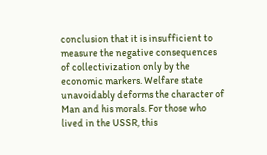conclusion that it is insufficient to measure the negative consequences of collectivization only by the economic markers. Welfare state unavoidably deforms the character of Man and his morals. For those who lived in the USSR, this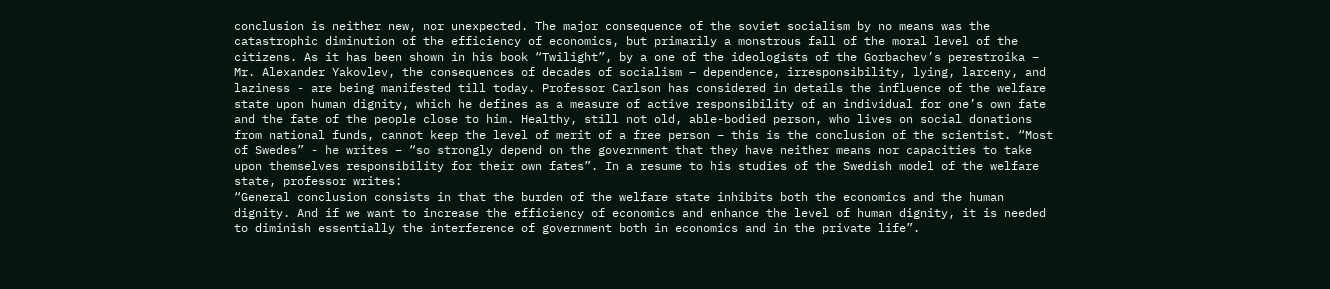conclusion is neither new, nor unexpected. The major consequence of the soviet socialism by no means was the catastrophic diminution of the efficiency of economics, but primarily a monstrous fall of the moral level of the citizens. As it has been shown in his book “Twilight”, by a one of the ideologists of the Gorbachev’s perestroika – Mr. Alexander Yakovlev, the consequences of decades of socialism – dependence, irresponsibility, lying, larceny, and laziness - are being manifested till today. Professor Carlson has considered in details the influence of the welfare state upon human dignity, which he defines as a measure of active responsibility of an individual for one’s own fate and the fate of the people close to him. Healthy, still not old, able-bodied person, who lives on social donations from national funds, cannot keep the level of merit of a free person – this is the conclusion of the scientist. “Most of Swedes” - he writes – “so strongly depend on the government that they have neither means nor capacities to take upon themselves responsibility for their own fates”. In a resume to his studies of the Swedish model of the welfare state, professor writes:
“General conclusion consists in that the burden of the welfare state inhibits both the economics and the human dignity. And if we want to increase the efficiency of economics and enhance the level of human dignity, it is needed to diminish essentially the interference of government both in economics and in the private life”.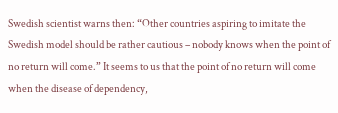Swedish scientist warns then: “Other countries aspiring to imitate the Swedish model should be rather cautious – nobody knows when the point of no return will come.” It seems to us that the point of no return will come when the disease of dependency,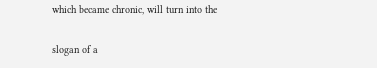which became chronic, will turn into the

slogan of a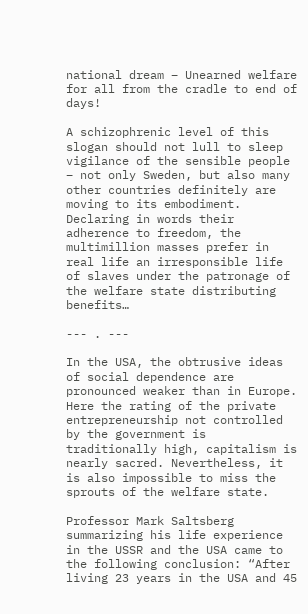national dream – Unearned welfare for all from the cradle to end of days!

A schizophrenic level of this slogan should not lull to sleep vigilance of the sensible people – not only Sweden, but also many other countries definitely are moving to its embodiment. Declaring in words their adherence to freedom, the multimillion masses prefer in real life an irresponsible life of slaves under the patronage of the welfare state distributing benefits…

--- . ---

In the USA, the obtrusive ideas of social dependence are pronounced weaker than in Europe. Here the rating of the private entrepreneurship not controlled by the government is traditionally high, capitalism is nearly sacred. Nevertheless, it is also impossible to miss the sprouts of the welfare state.

Professor Mark Saltsberg summarizing his life experience in the USSR and the USA came to the following conclusion: “After living 23 years in the USA and 45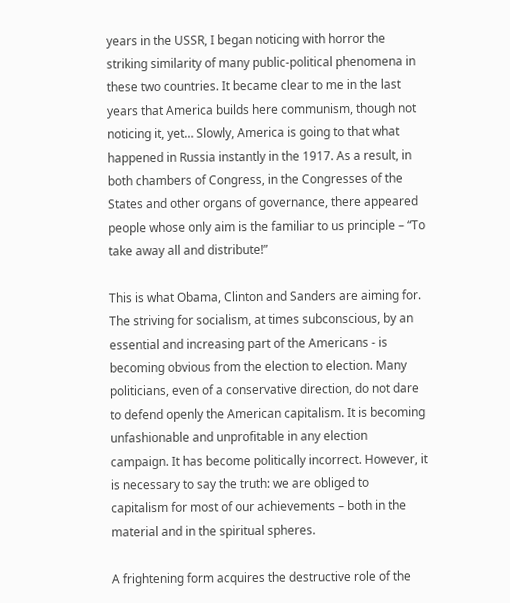years in the USSR, I began noticing with horror the striking similarity of many public-political phenomena in these two countries. It became clear to me in the last years that America builds here communism, though not noticing it, yet… Slowly, America is going to that what happened in Russia instantly in the 1917. As a result, in both chambers of Congress, in the Congresses of the States and other organs of governance, there appeared people whose only aim is the familiar to us principle – “To take away all and distribute!”

This is what Obama, Clinton and Sanders are aiming for. The striving for socialism, at times subconscious, by an essential and increasing part of the Americans - is becoming obvious from the election to election. Many politicians, even of a conservative direction, do not dare to defend openly the American capitalism. It is becoming unfashionable and unprofitable in any election campaign. It has become politically incorrect. However, it is necessary to say the truth: we are obliged to capitalism for most of our achievements – both in the material and in the spiritual spheres.

A frightening form acquires the destructive role of the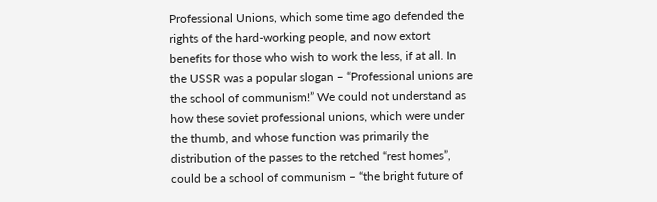Professional Unions, which some time ago defended the rights of the hard-working people, and now extort benefits for those who wish to work the less, if at all. In the USSR was a popular slogan – “Professional unions are the school of communism!” We could not understand as how these soviet professional unions, which were under the thumb, and whose function was primarily the distribution of the passes to the retched “rest homes”, could be a school of communism – “the bright future of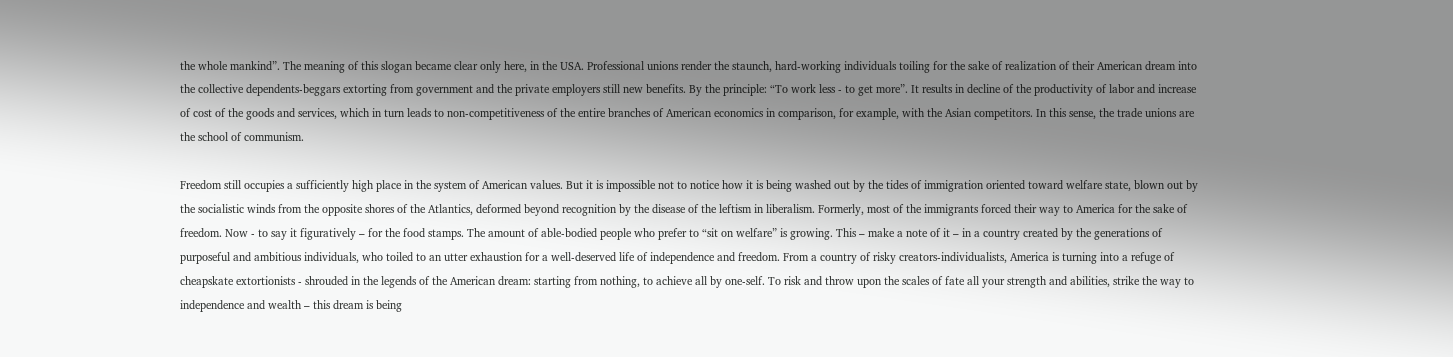the whole mankind”. The meaning of this slogan became clear only here, in the USA. Professional unions render the staunch, hard-working individuals toiling for the sake of realization of their American dream into the collective dependents-beggars extorting from government and the private employers still new benefits. By the principle: “To work less - to get more”. It results in decline of the productivity of labor and increase of cost of the goods and services, which in turn leads to non-competitiveness of the entire branches of American economics in comparison, for example, with the Asian competitors. In this sense, the trade unions are the school of communism.

Freedom still occupies a sufficiently high place in the system of American values. But it is impossible not to notice how it is being washed out by the tides of immigration oriented toward welfare state, blown out by the socialistic winds from the opposite shores of the Atlantics, deformed beyond recognition by the disease of the leftism in liberalism. Formerly, most of the immigrants forced their way to America for the sake of freedom. Now - to say it figuratively – for the food stamps. The amount of able-bodied people who prefer to “sit on welfare” is growing. This – make a note of it – in a country created by the generations of purposeful and ambitious individuals, who toiled to an utter exhaustion for a well-deserved life of independence and freedom. From a country of risky creators-individualists, America is turning into a refuge of cheapskate extortionists - shrouded in the legends of the American dream: starting from nothing, to achieve all by one-self. To risk and throw upon the scales of fate all your strength and abilities, strike the way to independence and wealth – this dream is being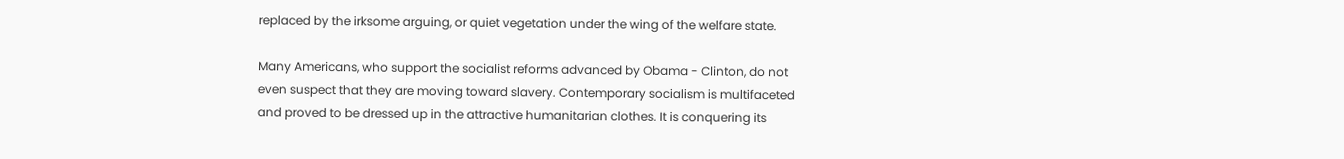replaced by the irksome arguing, or quiet vegetation under the wing of the welfare state.

Many Americans, who support the socialist reforms advanced by Obama - Clinton, do not even suspect that they are moving toward slavery. Contemporary socialism is multifaceted and proved to be dressed up in the attractive humanitarian clothes. It is conquering its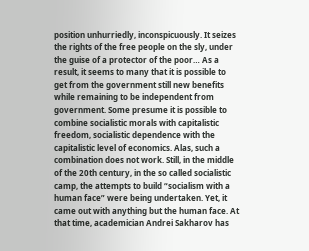position unhurriedly, inconspicuously. It seizes the rights of the free people on the sly, under the guise of a protector of the poor… As a result, it seems to many that it is possible to get from the government still new benefits while remaining to be independent from government. Some presume it is possible to combine socialistic morals with capitalistic freedom, socialistic dependence with the capitalistic level of economics. Alas, such a combination does not work. Still, in the middle of the 20th century, in the so called socialistic camp, the attempts to build “socialism with a human face” were being undertaken. Yet, it came out with anything but the human face. At that time, academician Andrei Sakharov has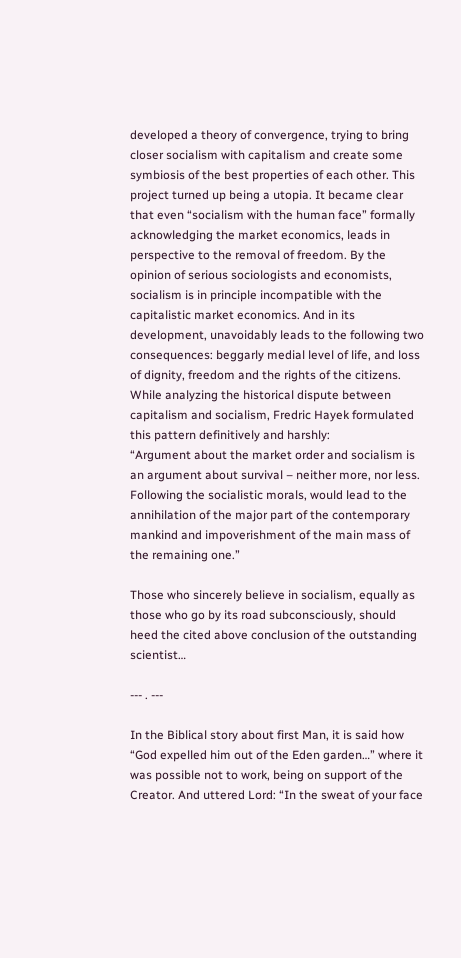developed a theory of convergence, trying to bring closer socialism with capitalism and create some symbiosis of the best properties of each other. This project turned up being a utopia. It became clear that even “socialism with the human face” formally acknowledging the market economics, leads in perspective to the removal of freedom. By the opinion of serious sociologists and economists, socialism is in principle incompatible with the capitalistic market economics. And in its development, unavoidably leads to the following two consequences: beggarly medial level of life, and loss of dignity, freedom and the rights of the citizens. While analyzing the historical dispute between capitalism and socialism, Fredric Hayek formulated this pattern definitively and harshly:
“Argument about the market order and socialism is an argument about survival – neither more, nor less. Following the socialistic morals, would lead to the annihilation of the major part of the contemporary mankind and impoverishment of the main mass of the remaining one.”

Those who sincerely believe in socialism, equally as those who go by its road subconsciously, should heed the cited above conclusion of the outstanding scientist…

--- . ---

In the Biblical story about first Man, it is said how “God expelled him out of the Eden garden…” where it was possible not to work, being on support of the Creator. And uttered Lord: “In the sweat of your face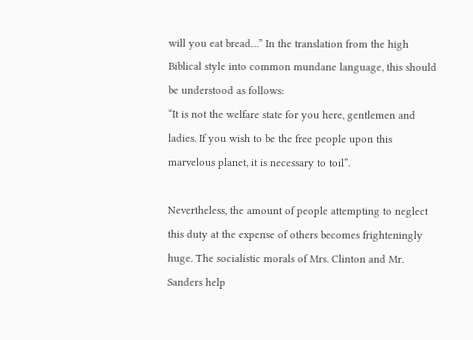will you eat bread…” In the translation from the high Biblical style into common mundane language, this should be understood as follows:
“It is not the welfare state for you here, gentlemen and ladies. If you wish to be the free people upon this marvelous planet, it is necessary to toil”.

Nevertheless, the amount of people attempting to neglect this duty at the expense of others becomes frighteningly huge. The socialistic morals of Mrs. Clinton and Mr. Sanders help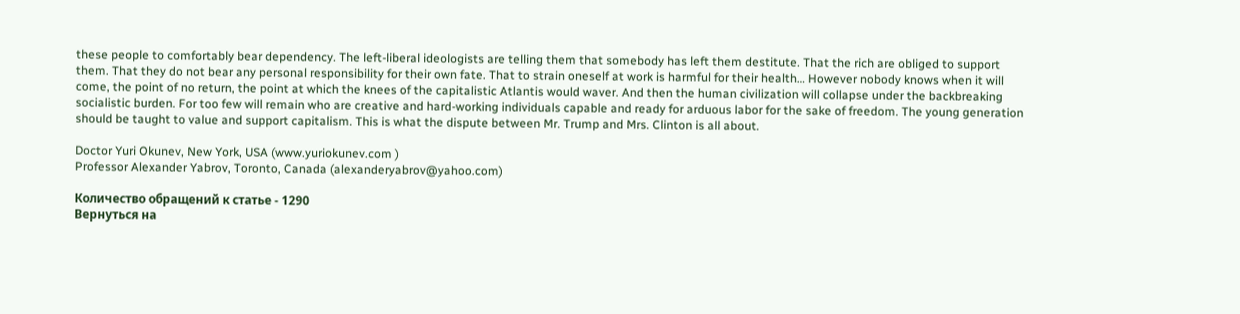these people to comfortably bear dependency. The left-liberal ideologists are telling them that somebody has left them destitute. That the rich are obliged to support them. That they do not bear any personal responsibility for their own fate. That to strain oneself at work is harmful for their health… However nobody knows when it will come, the point of no return, the point at which the knees of the capitalistic Atlantis would waver. And then the human civilization will collapse under the backbreaking socialistic burden. For too few will remain who are creative and hard-working individuals capable and ready for arduous labor for the sake of freedom. The young generation should be taught to value and support capitalism. This is what the dispute between Mr. Trump and Mrs. Clinton is all about.

Doctor Yuri Okunev, New York, USA (www.yuriokunev.com )
Professor Alexander Yabrov, Toronto, Canada (alexanderyabrov@yahoo.com)

Количество обращений к статье - 1290
Вернуться на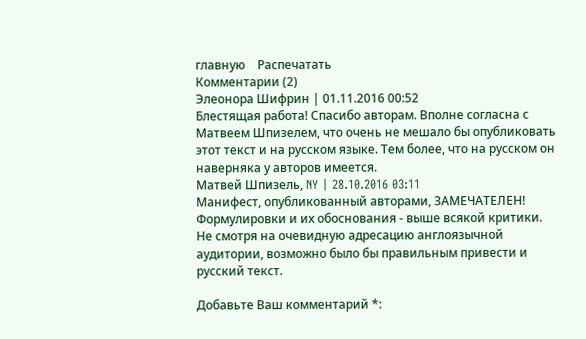главную    Распечатать
Комментарии (2)
Элеонора Шифрин | 01.11.2016 00:52
Блестящая работа! Спасибо авторам. Вполне согласна с Матвеем Шпизелем, что очень не мешало бы опубликовать этот текст и на русском языке. Тем более, что на русском он наверняка у авторов имеется.
Матвей Шпизель, NY | 28.10.2016 03:11
Манифест, опубликованный авторами, ЗАМЕЧАТЕЛЕН! Формулировки и их обоснования - выше всякой критики.
Не смотря на очевидную адресацию англоязычной аудитории, возможно было бы правильным привести и русский текст.

Добавьте Ваш комментарий *: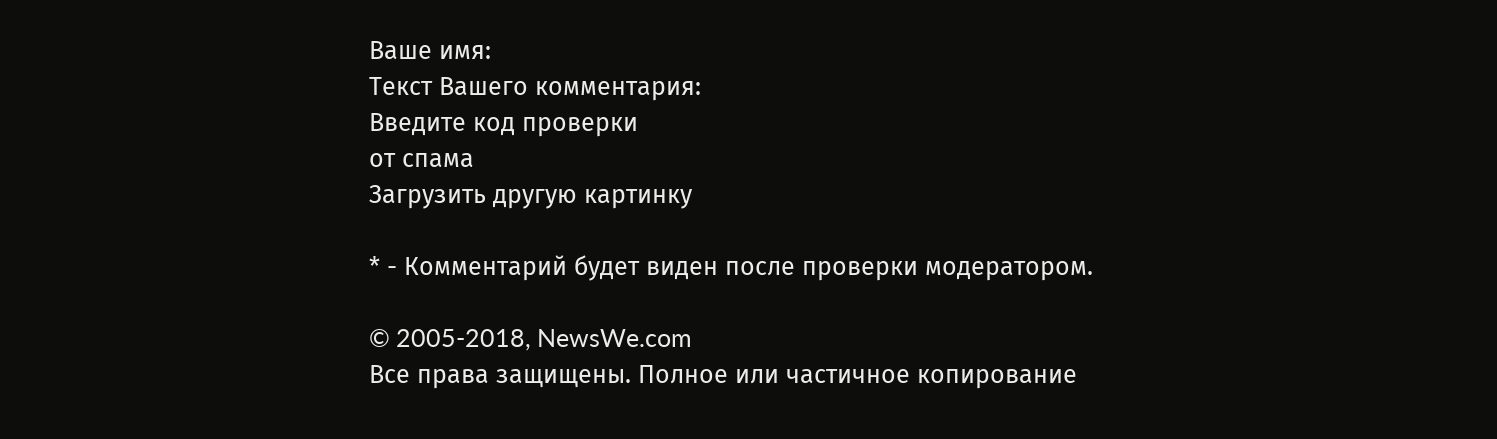Ваше имя:
Текст Вашего комментария:
Введите код проверки
от спама
Загрузить другую картинку

* - Комментарий будет виден после проверки модератором.

© 2005-2018, NewsWe.com
Все права защищены. Полное или частичное копирование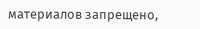материалов запрещено,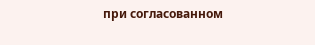при согласованном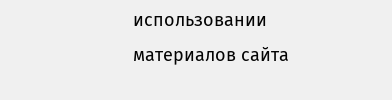использовании материалов сайта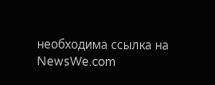необходима ссылка на NewsWe.com